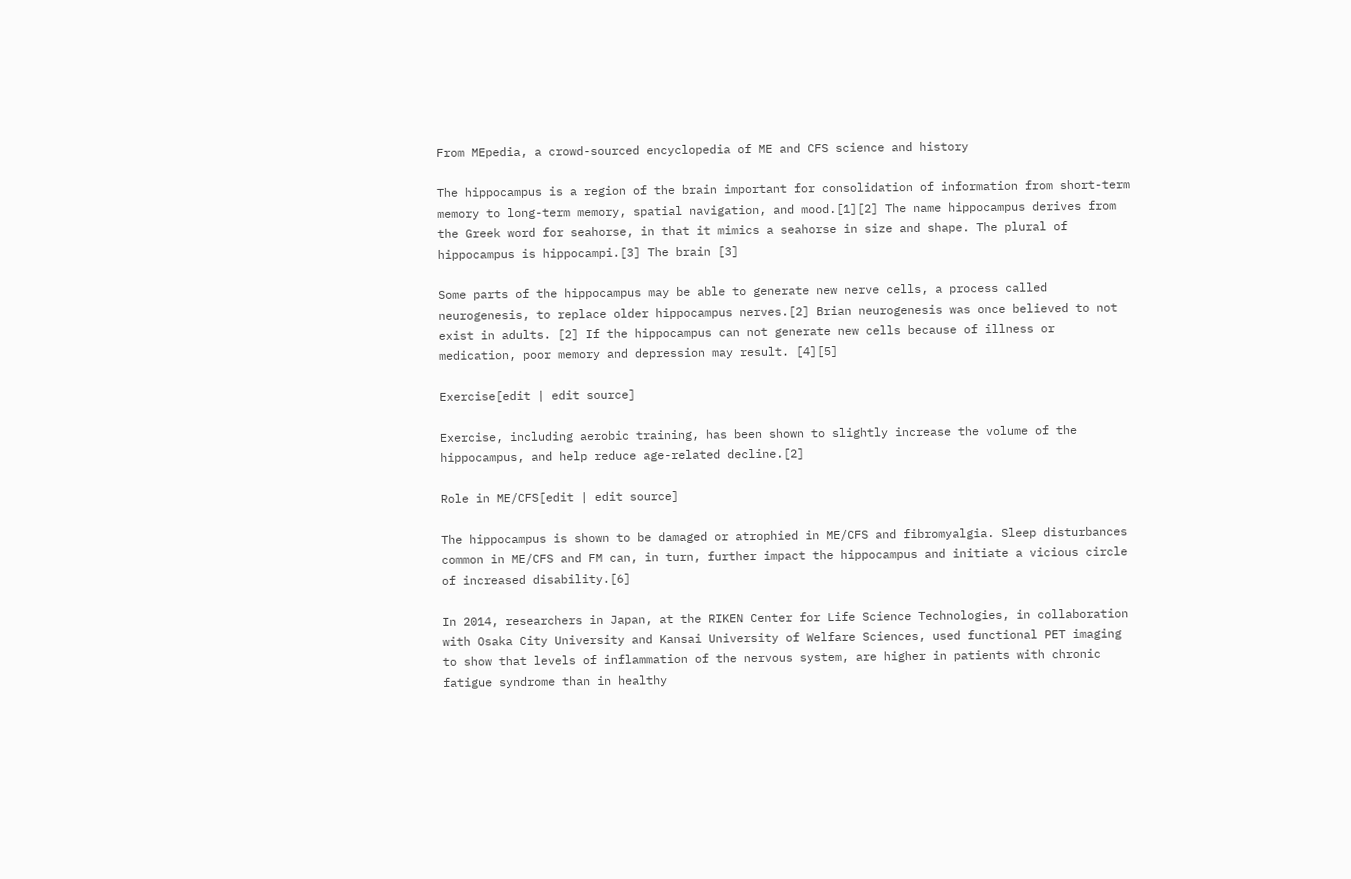From MEpedia, a crowd-sourced encyclopedia of ME and CFS science and history

The hippocampus is a region of the brain important for consolidation of information from short-term memory to long-term memory, spatial navigation, and mood.[1][2] The name hippocampus derives from the Greek word for seahorse, in that it mimics a seahorse in size and shape. The plural of hippocampus is hippocampi.[3] The brain [3]

Some parts of the hippocampus may be able to generate new nerve cells, a process called neurogenesis, to replace older hippocampus nerves.[2] Brian neurogenesis was once believed to not exist in adults. [2] If the hippocampus can not generate new cells because of illness or medication, poor memory and depression may result. [4][5]

Exercise[edit | edit source]

Exercise, including aerobic training, has been shown to slightly increase the volume of the hippocampus, and help reduce age-related decline.[2]

Role in ME/CFS[edit | edit source]

The hippocampus is shown to be damaged or atrophied in ME/CFS and fibromyalgia. Sleep disturbances common in ME/CFS and FM can, in turn, further impact the hippocampus and initiate a vicious circle of increased disability.[6]

In 2014, researchers in Japan, at the RIKEN Center for Life Science Technologies, in collaboration with Osaka City University and Kansai University of Welfare Sciences, used functional PET imaging to show that levels of inflammation of the nervous system, are higher in patients with chronic fatigue syndrome than in healthy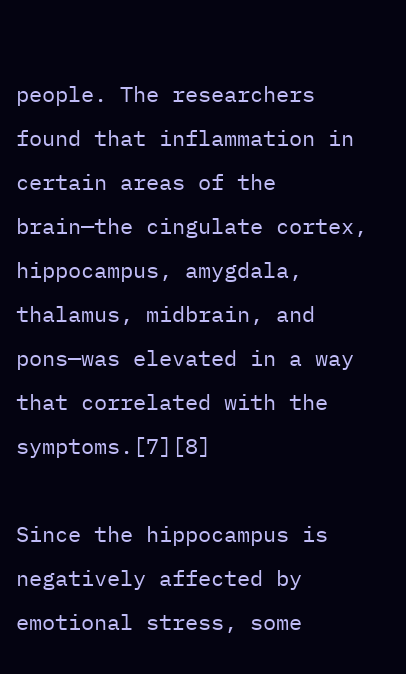people. The researchers found that inflammation in certain areas of the brain—the cingulate cortex, hippocampus, amygdala, thalamus, midbrain, and pons—was elevated in a way that correlated with the symptoms.[7][8]

Since the hippocampus is negatively affected by emotional stress, some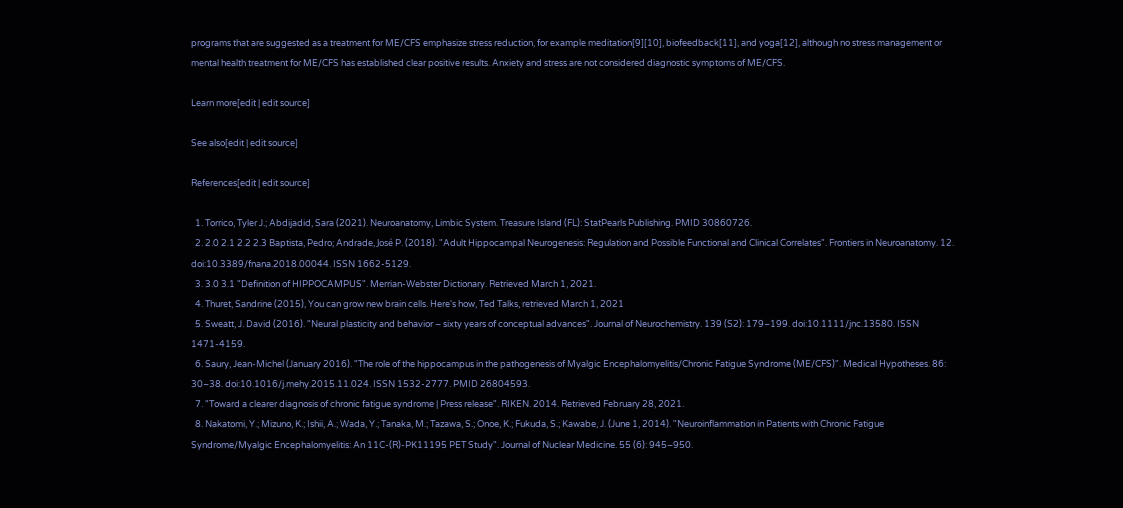programs that are suggested as a treatment for ME/CFS emphasize stress reduction, for example meditation[9][10], biofeedback[11], and yoga[12], although no stress management or mental health treatment for ME/CFS has established clear positive results. Anxiety and stress are not considered diagnostic symptoms of ME/CFS.

Learn more[edit | edit source]

See also[edit | edit source]

References[edit | edit source]

  1. Torrico, Tyler J.; Abdijadid, Sara (2021). Neuroanatomy, Limbic System. Treasure Island (FL): StatPearls Publishing. PMID 30860726.
  2. 2.0 2.1 2.2 2.3 Baptista, Pedro; Andrade, José P. (2018). "Adult Hippocampal Neurogenesis: Regulation and Possible Functional and Clinical Correlates". Frontiers in Neuroanatomy. 12. doi:10.3389/fnana.2018.00044. ISSN 1662-5129.
  3. 3.0 3.1 "Definition of HIPPOCAMPUS". Merrian-Webster Dictionary. Retrieved March 1, 2021.
  4. Thuret, Sandrine (2015), You can grow new brain cells. Here's how, Ted Talks, retrieved March 1, 2021
  5. Sweatt, J. David (2016). "Neural plasticity and behavior – sixty years of conceptual advances". Journal of Neurochemistry. 139 (S2): 179–199. doi:10.1111/jnc.13580. ISSN 1471-4159.
  6. Saury, Jean-Michel (January 2016). "The role of the hippocampus in the pathogenesis of Myalgic Encephalomyelitis/Chronic Fatigue Syndrome (ME/CFS)". Medical Hypotheses. 86: 30–38. doi:10.1016/j.mehy.2015.11.024. ISSN 1532-2777. PMID 26804593.
  7. "Toward a clearer diagnosis of chronic fatigue syndrome | Press release". RIKEN. 2014. Retrieved February 28, 2021.
  8. Nakatomi, Y.; Mizuno, K.; Ishii, A.; Wada, Y.; Tanaka, M.; Tazawa, S.; Onoe, K.; Fukuda, S.; Kawabe, J. (June 1, 2014). "Neuroinflammation in Patients with Chronic Fatigue Syndrome/Myalgic Encephalomyelitis: An 11C-(R)-PK11195 PET Study". Journal of Nuclear Medicine. 55 (6): 945–950.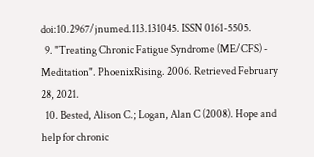doi:10.2967/jnumed.113.131045. ISSN 0161-5505.
  9. "Treating Chronic Fatigue Syndrome (ME/CFS) - Meditation". PhoenixRising. 2006. Retrieved February 28, 2021.
  10. Bested, Alison C.; Logan, Alan C (2008). Hope and help for chronic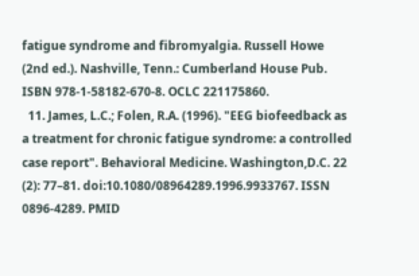fatigue syndrome and fibromyalgia. Russell Howe (2nd ed.). Nashville, Tenn.: Cumberland House Pub. ISBN 978-1-58182-670-8. OCLC 221175860.
  11. James, L.C.; Folen, R.A. (1996). "EEG biofeedback as a treatment for chronic fatigue syndrome: a controlled case report". Behavioral Medicine. Washington,D.C. 22 (2): 77–81. doi:10.1080/08964289.1996.9933767. ISSN 0896-4289. PMID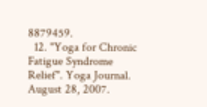8879459.
  12. "Yoga for Chronic Fatigue Syndrome Relief". Yoga Journal. August 28, 2007.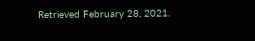Retrieved February 28, 2021.